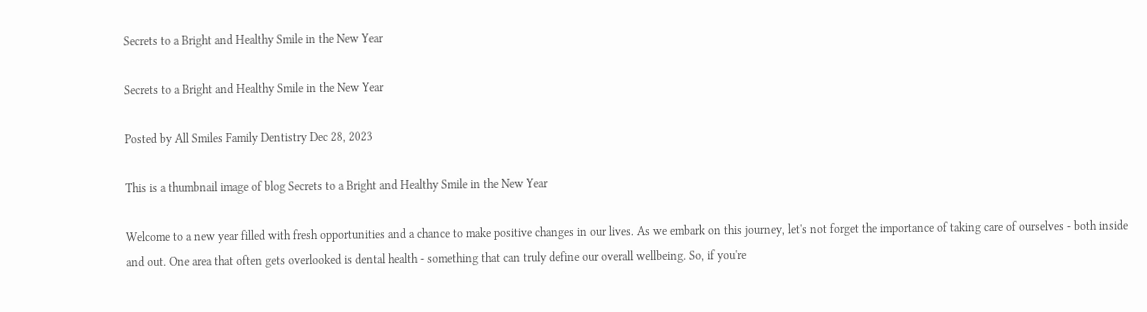Secrets to a Bright and Healthy Smile in the New Year

Secrets to a Bright and Healthy Smile in the New Year

Posted by All Smiles Family Dentistry Dec 28, 2023

This is a thumbnail image of blog Secrets to a Bright and Healthy Smile in the New Year

Welcome to a new year filled with fresh opportunities and a chance to make positive changes in our lives. As we embark on this journey, let's not forget the importance of taking care of ourselves - both inside and out. One area that often gets overlooked is dental health - something that can truly define our overall wellbeing. So, if you're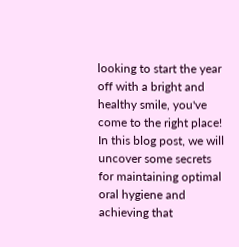looking to start the year off with a bright and healthy smile, you've come to the right place! In this blog post, we will uncover some secrets for maintaining optimal oral hygiene and achieving that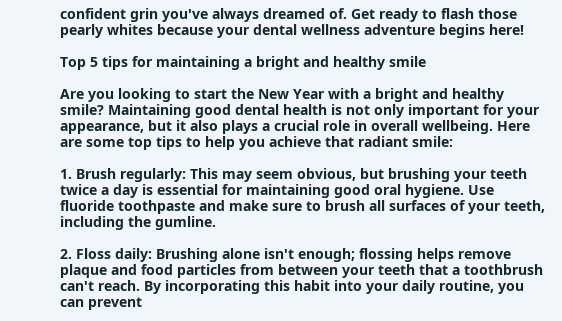confident grin you've always dreamed of. Get ready to flash those pearly whites because your dental wellness adventure begins here!

Top 5 tips for maintaining a bright and healthy smile

Are you looking to start the New Year with a bright and healthy smile? Maintaining good dental health is not only important for your appearance, but it also plays a crucial role in overall wellbeing. Here are some top tips to help you achieve that radiant smile:

1. Brush regularly: This may seem obvious, but brushing your teeth twice a day is essential for maintaining good oral hygiene. Use fluoride toothpaste and make sure to brush all surfaces of your teeth, including the gumline.

2. Floss daily: Brushing alone isn't enough; flossing helps remove plaque and food particles from between your teeth that a toothbrush can't reach. By incorporating this habit into your daily routine, you can prevent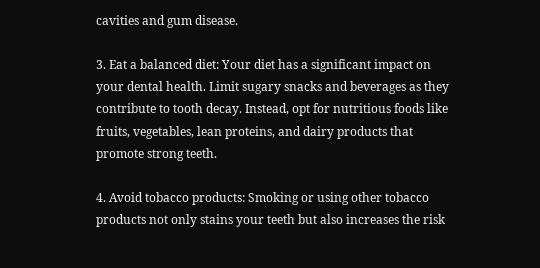cavities and gum disease.

3. Eat a balanced diet: Your diet has a significant impact on your dental health. Limit sugary snacks and beverages as they contribute to tooth decay. Instead, opt for nutritious foods like fruits, vegetables, lean proteins, and dairy products that promote strong teeth.

4. Avoid tobacco products: Smoking or using other tobacco products not only stains your teeth but also increases the risk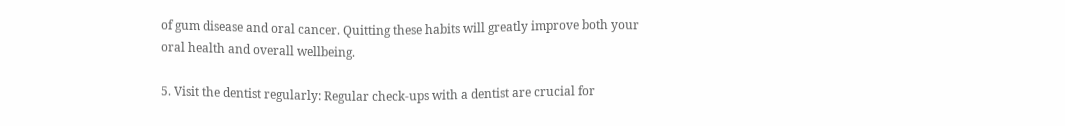of gum disease and oral cancer. Quitting these habits will greatly improve both your oral health and overall wellbeing.

5. Visit the dentist regularly: Regular check-ups with a dentist are crucial for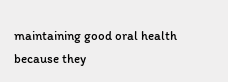maintaining good oral health because they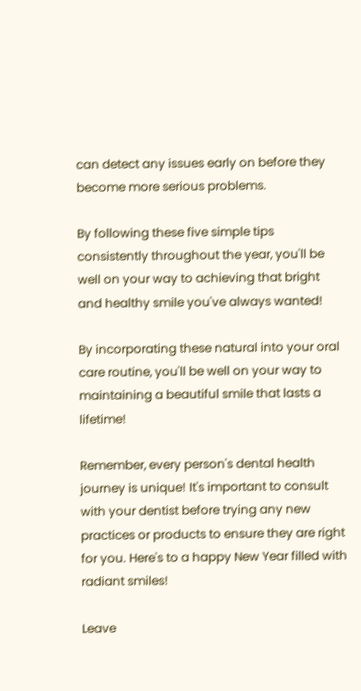can detect any issues early on before they become more serious problems.

By following these five simple tips consistently throughout the year, you'll be well on your way to achieving that bright and healthy smile you've always wanted!

By incorporating these natural into your oral care routine, you'll be well on your way to maintaining a beautiful smile that lasts a lifetime!

Remember, every person's dental health journey is unique! It's important to consult with your dentist before trying any new practices or products to ensure they are right for you. Here's to a happy New Year filled with radiant smiles!

Leave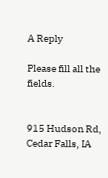A Reply

Please fill all the fields.


915 Hudson Rd,
Cedar Falls, IA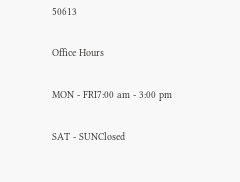50613

Office Hours

MON - FRI7:00 am - 3:00 pm

SAT - SUNClosed